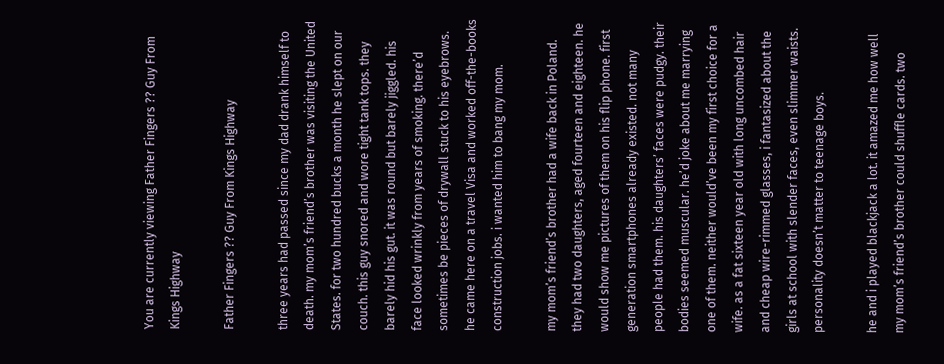You are currently viewing Father Fingers ?? Guy From Kings Highway

Father Fingers ?? Guy From Kings Highway

three years had passed since my dad drank himself to death. my mom’s friend’s brother was visiting the United States. for two hundred bucks a month he slept on our couch. this guy snored and wore tight tank tops. they barely hid his gut. it was round but barely jiggled. his face looked wrinkly from years of smoking. there’d sometimes be pieces of drywall stuck to his eyebrows. he came here on a travel Visa and worked off-the-books construction jobs. i wanted him to bang my mom.

my mom’s friend’s brother had a wife back in Poland. they had two daughters, aged fourteen and eighteen. he would show me pictures of them on his flip phone. first generation smartphones already existed. not many people had them. his daughters’ faces were pudgy. their bodies seemed muscular. he’d joke about me marrying one of them. neither would’ve been my first choice for a wife. as a fat sixteen year old with long uncombed hair and cheap wire-rimmed glasses, i fantasized about the girls at school with slender faces, even slimmer waists. personality doesn’t matter to teenage boys.

he and i played blackjack a lot. it amazed me how well my mom’s friend’s brother could shuffle cards. two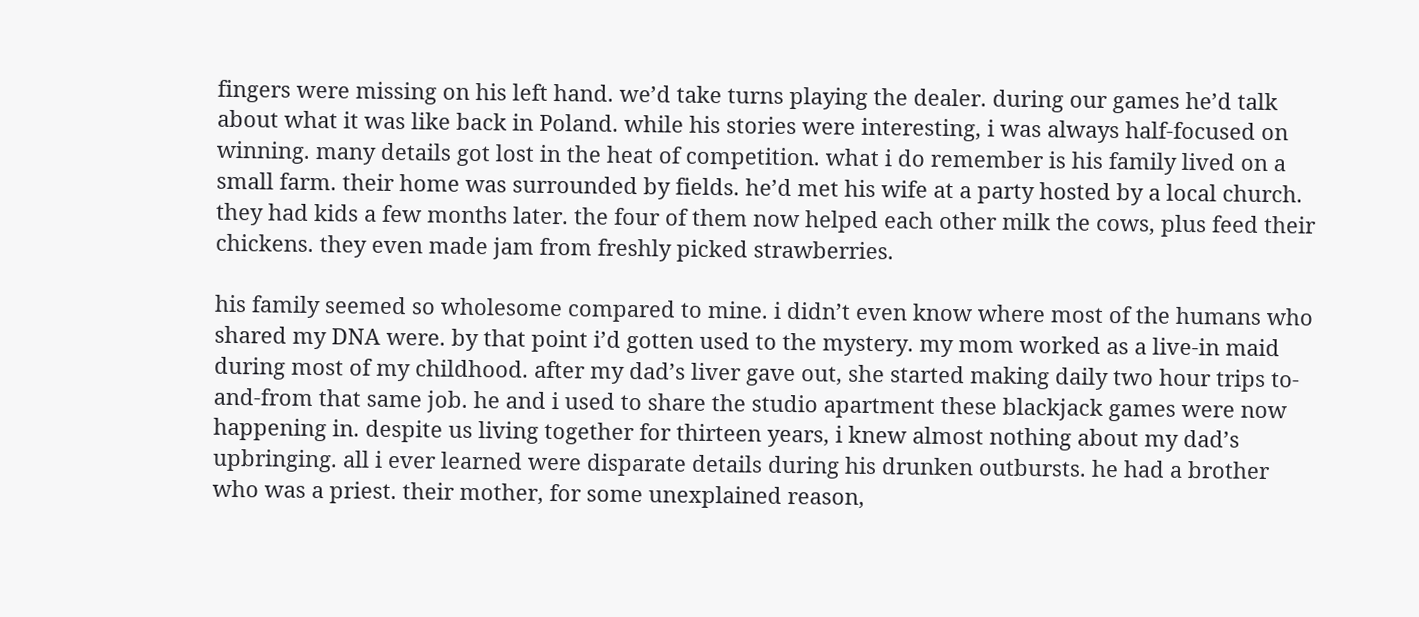fingers were missing on his left hand. we’d take turns playing the dealer. during our games he’d talk about what it was like back in Poland. while his stories were interesting, i was always half-focused on winning. many details got lost in the heat of competition. what i do remember is his family lived on a small farm. their home was surrounded by fields. he’d met his wife at a party hosted by a local church. they had kids a few months later. the four of them now helped each other milk the cows, plus feed their chickens. they even made jam from freshly picked strawberries.

his family seemed so wholesome compared to mine. i didn’t even know where most of the humans who shared my DNA were. by that point i’d gotten used to the mystery. my mom worked as a live-in maid during most of my childhood. after my dad’s liver gave out, she started making daily two hour trips to-and-from that same job. he and i used to share the studio apartment these blackjack games were now happening in. despite us living together for thirteen years, i knew almost nothing about my dad’s upbringing. all i ever learned were disparate details during his drunken outbursts. he had a brother who was a priest. their mother, for some unexplained reason,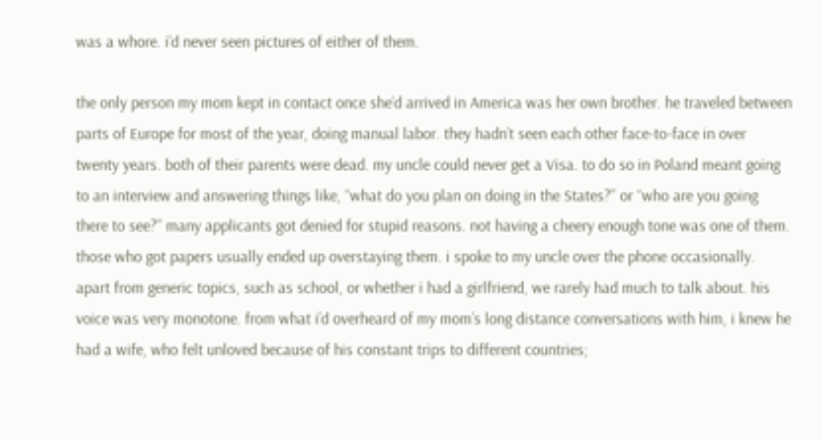was a whore. i’d never seen pictures of either of them.

the only person my mom kept in contact once she’d arrived in America was her own brother. he traveled between parts of Europe for most of the year, doing manual labor. they hadn’t seen each other face-to-face in over twenty years. both of their parents were dead. my uncle could never get a Visa. to do so in Poland meant going to an interview and answering things like, “what do you plan on doing in the States?” or “who are you going there to see?” many applicants got denied for stupid reasons. not having a cheery enough tone was one of them. those who got papers usually ended up overstaying them. i spoke to my uncle over the phone occasionally. apart from generic topics, such as school, or whether i had a girlfriend, we rarely had much to talk about. his voice was very monotone. from what i’d overheard of my mom’s long distance conversations with him, i knew he had a wife, who felt unloved because of his constant trips to different countries;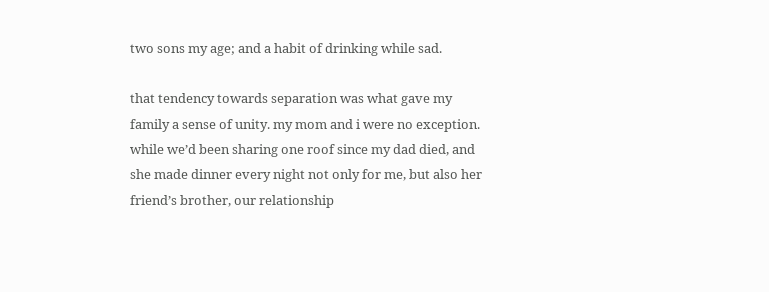two sons my age; and a habit of drinking while sad.

that tendency towards separation was what gave my family a sense of unity. my mom and i were no exception. while we’d been sharing one roof since my dad died, and she made dinner every night not only for me, but also her friend’s brother, our relationship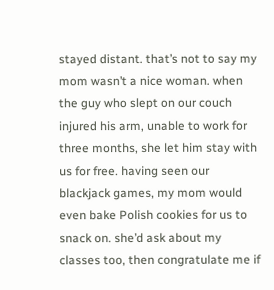stayed distant. that’s not to say my mom wasn’t a nice woman. when the guy who slept on our couch injured his arm, unable to work for three months, she let him stay with us for free. having seen our blackjack games, my mom would even bake Polish cookies for us to snack on. she’d ask about my classes too, then congratulate me if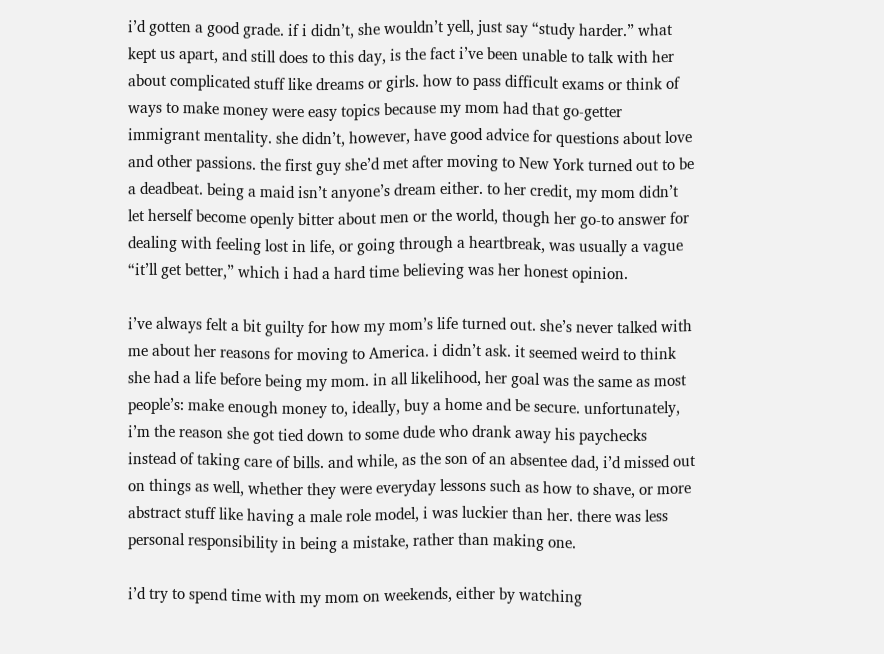i’d gotten a good grade. if i didn’t, she wouldn’t yell, just say “study harder.” what kept us apart, and still does to this day, is the fact i’ve been unable to talk with her about complicated stuff like dreams or girls. how to pass difficult exams or think of ways to make money were easy topics because my mom had that go-getter immigrant mentality. she didn’t, however, have good advice for questions about love and other passions. the first guy she’d met after moving to New York turned out to be a deadbeat. being a maid isn’t anyone’s dream either. to her credit, my mom didn’t let herself become openly bitter about men or the world, though her go-to answer for dealing with feeling lost in life, or going through a heartbreak, was usually a vague “it’ll get better,” which i had a hard time believing was her honest opinion.

i’ve always felt a bit guilty for how my mom’s life turned out. she’s never talked with me about her reasons for moving to America. i didn’t ask. it seemed weird to think she had a life before being my mom. in all likelihood, her goal was the same as most people’s: make enough money to, ideally, buy a home and be secure. unfortunately, i’m the reason she got tied down to some dude who drank away his paychecks instead of taking care of bills. and while, as the son of an absentee dad, i’d missed out on things as well, whether they were everyday lessons such as how to shave, or more abstract stuff like having a male role model, i was luckier than her. there was less personal responsibility in being a mistake, rather than making one.

i’d try to spend time with my mom on weekends, either by watching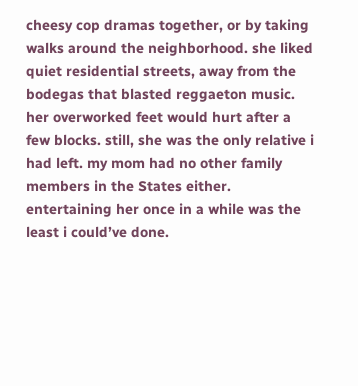cheesy cop dramas together, or by taking walks around the neighborhood. she liked quiet residential streets, away from the bodegas that blasted reggaeton music. her overworked feet would hurt after a few blocks. still, she was the only relative i had left. my mom had no other family members in the States either. entertaining her once in a while was the least i could’ve done.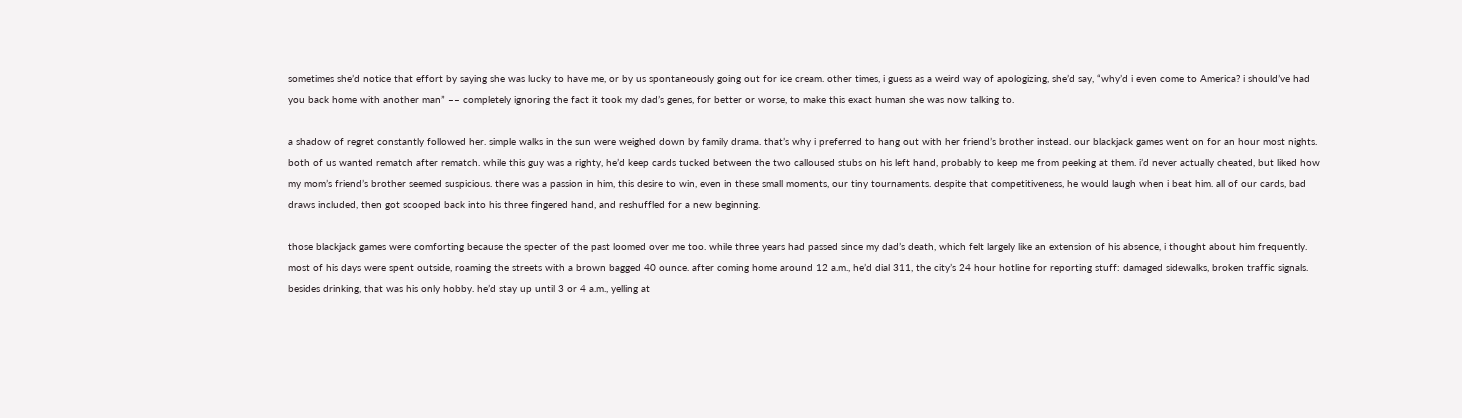sometimes she’d notice that effort by saying she was lucky to have me, or by us spontaneously going out for ice cream. other times, i guess as a weird way of apologizing, she’d say, “why’d i even come to America? i should’ve had you back home with another man” –– completely ignoring the fact it took my dad’s genes, for better or worse, to make this exact human she was now talking to.

a shadow of regret constantly followed her. simple walks in the sun were weighed down by family drama. that’s why i preferred to hang out with her friend’s brother instead. our blackjack games went on for an hour most nights. both of us wanted rematch after rematch. while this guy was a righty, he’d keep cards tucked between the two calloused stubs on his left hand, probably to keep me from peeking at them. i’d never actually cheated, but liked how my mom’s friend’s brother seemed suspicious. there was a passion in him, this desire to win, even in these small moments, our tiny tournaments. despite that competitiveness, he would laugh when i beat him. all of our cards, bad draws included, then got scooped back into his three fingered hand, and reshuffled for a new beginning.

those blackjack games were comforting because the specter of the past loomed over me too. while three years had passed since my dad’s death, which felt largely like an extension of his absence, i thought about him frequently. most of his days were spent outside, roaming the streets with a brown bagged 40 ounce. after coming home around 12 a.m., he’d dial 311, the city’s 24 hour hotline for reporting stuff: damaged sidewalks, broken traffic signals. besides drinking, that was his only hobby. he’d stay up until 3 or 4 a.m., yelling at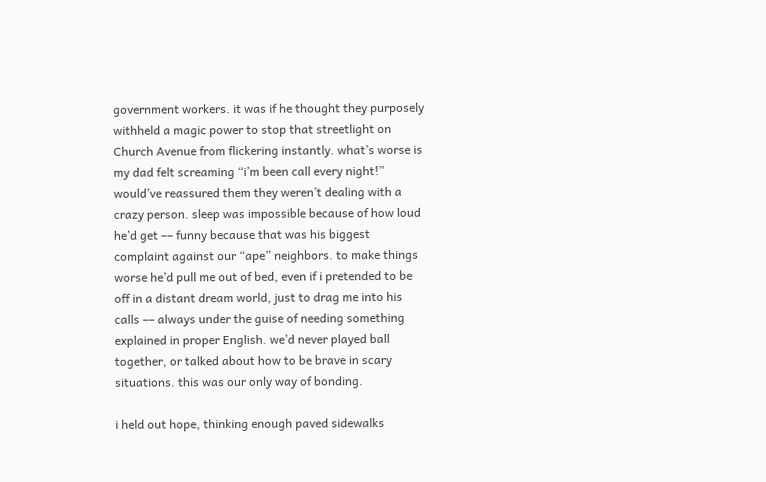government workers. it was if he thought they purposely withheld a magic power to stop that streetlight on Church Avenue from flickering instantly. what’s worse is my dad felt screaming “i’m been call every night!” would’ve reassured them they weren’t dealing with a crazy person. sleep was impossible because of how loud he’d get –– funny because that was his biggest complaint against our “ape” neighbors. to make things worse he’d pull me out of bed, even if i pretended to be off in a distant dream world, just to drag me into his calls –– always under the guise of needing something explained in proper English. we’d never played ball together, or talked about how to be brave in scary situations. this was our only way of bonding.

i held out hope, thinking enough paved sidewalks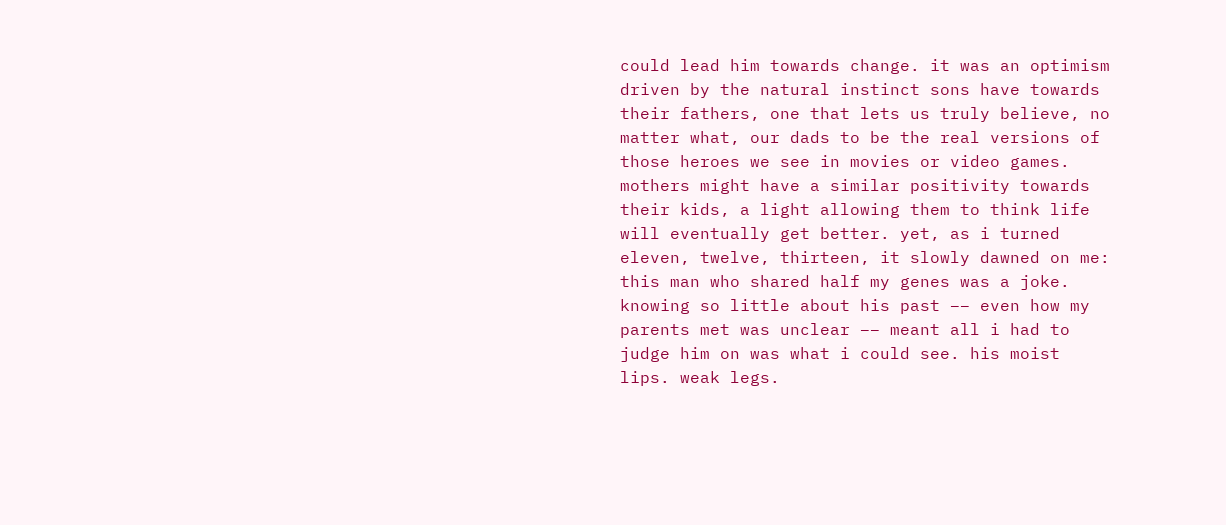could lead him towards change. it was an optimism driven by the natural instinct sons have towards their fathers, one that lets us truly believe, no matter what, our dads to be the real versions of those heroes we see in movies or video games. mothers might have a similar positivity towards their kids, a light allowing them to think life will eventually get better. yet, as i turned eleven, twelve, thirteen, it slowly dawned on me: this man who shared half my genes was a joke. knowing so little about his past –– even how my parents met was unclear –– meant all i had to judge him on was what i could see. his moist lips. weak legs.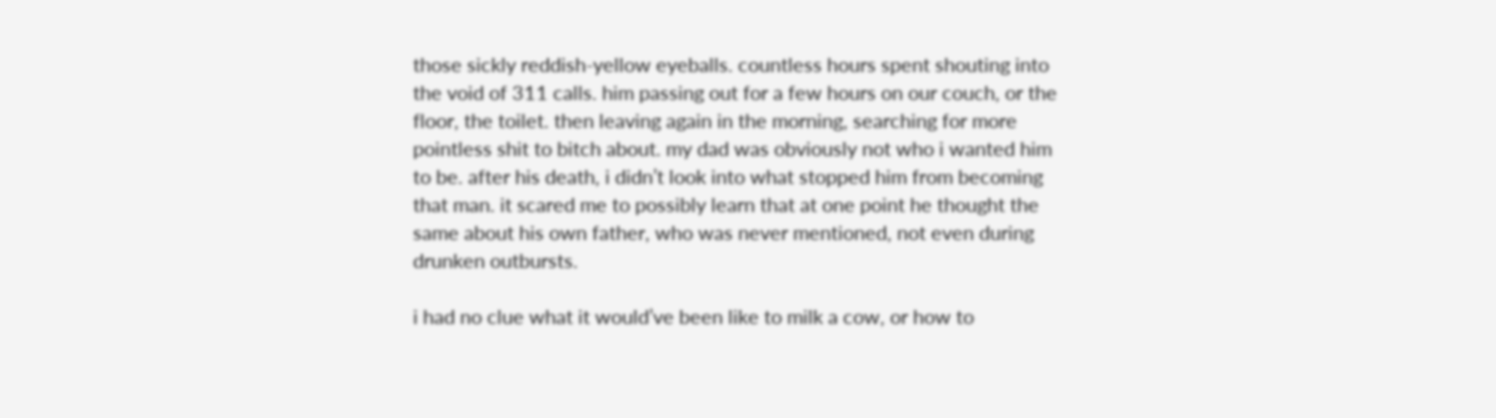those sickly reddish-yellow eyeballs. countless hours spent shouting into the void of 311 calls. him passing out for a few hours on our couch, or the floor, the toilet. then leaving again in the morning, searching for more pointless shit to bitch about. my dad was obviously not who i wanted him to be. after his death, i didn’t look into what stopped him from becoming that man. it scared me to possibly learn that at one point he thought the same about his own father, who was never mentioned, not even during drunken outbursts.

i had no clue what it would’ve been like to milk a cow, or how to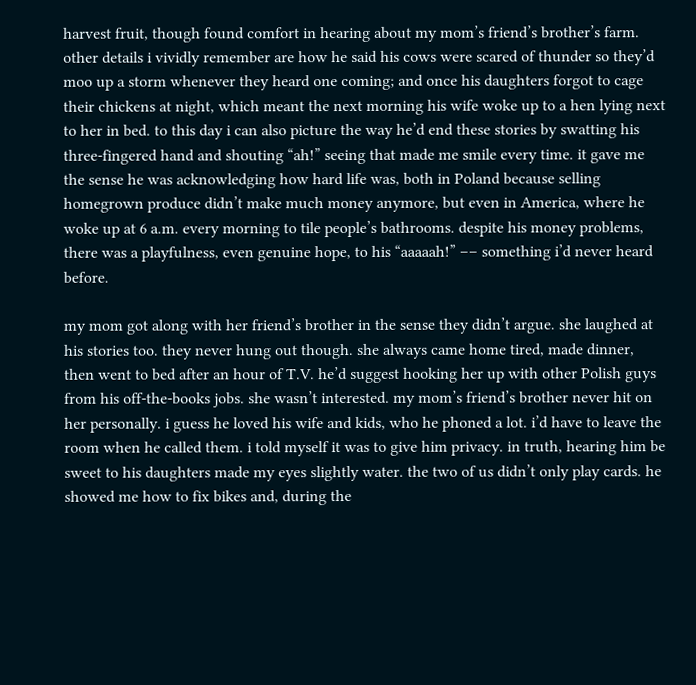harvest fruit, though found comfort in hearing about my mom’s friend’s brother’s farm. other details i vividly remember are how he said his cows were scared of thunder so they’d moo up a storm whenever they heard one coming; and once his daughters forgot to cage their chickens at night, which meant the next morning his wife woke up to a hen lying next to her in bed. to this day i can also picture the way he’d end these stories by swatting his three-fingered hand and shouting “ah!” seeing that made me smile every time. it gave me the sense he was acknowledging how hard life was, both in Poland because selling homegrown produce didn’t make much money anymore, but even in America, where he woke up at 6 a.m. every morning to tile people’s bathrooms. despite his money problems, there was a playfulness, even genuine hope, to his “aaaaah!” –– something i’d never heard before.

my mom got along with her friend’s brother in the sense they didn’t argue. she laughed at his stories too. they never hung out though. she always came home tired, made dinner, then went to bed after an hour of T.V. he’d suggest hooking her up with other Polish guys from his off-the-books jobs. she wasn’t interested. my mom’s friend’s brother never hit on her personally. i guess he loved his wife and kids, who he phoned a lot. i’d have to leave the room when he called them. i told myself it was to give him privacy. in truth, hearing him be sweet to his daughters made my eyes slightly water. the two of us didn’t only play cards. he showed me how to fix bikes and, during the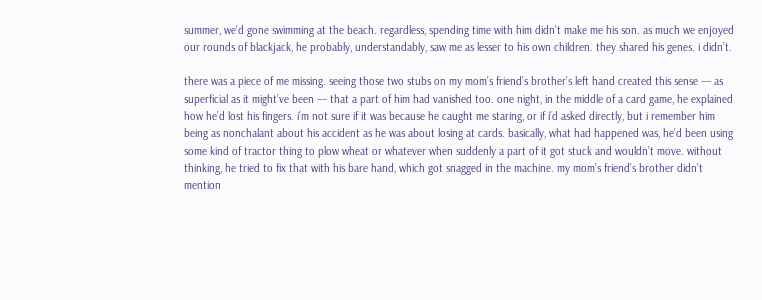summer, we’d gone swimming at the beach. regardless, spending time with him didn’t make me his son. as much we enjoyed our rounds of blackjack, he probably, understandably, saw me as lesser to his own children. they shared his genes. i didn’t.

there was a piece of me missing. seeing those two stubs on my mom’s friend’s brother’s left hand created this sense –– as superficial as it might’ve been –– that a part of him had vanished too. one night, in the middle of a card game, he explained how he’d lost his fingers. i’m not sure if it was because he caught me staring, or if i’d asked directly, but i remember him being as nonchalant about his accident as he was about losing at cards. basically, what had happened was, he’d been using some kind of tractor thing to plow wheat or whatever when suddenly a part of it got stuck and wouldn’t move. without thinking, he tried to fix that with his bare hand, which got snagged in the machine. my mom’s friend’s brother didn’t mention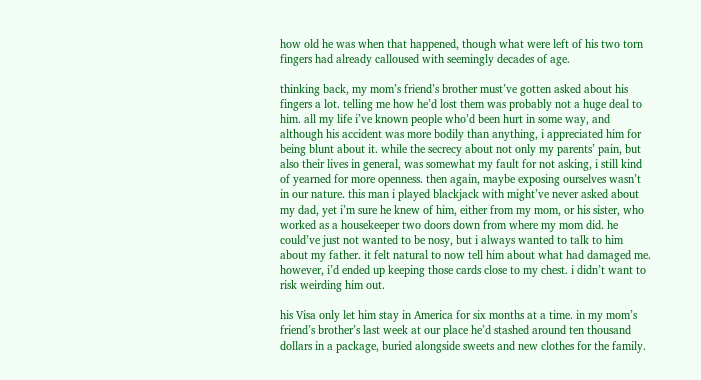how old he was when that happened, though what were left of his two torn fingers had already calloused with seemingly decades of age.

thinking back, my mom’s friend’s brother must’ve gotten asked about his fingers a lot. telling me how he’d lost them was probably not a huge deal to him. all my life i’ve known people who’d been hurt in some way, and although his accident was more bodily than anything, i appreciated him for being blunt about it. while the secrecy about not only my parents’ pain, but also their lives in general, was somewhat my fault for not asking, i still kind of yearned for more openness. then again, maybe exposing ourselves wasn’t in our nature. this man i played blackjack with might’ve never asked about my dad, yet i’m sure he knew of him, either from my mom, or his sister, who worked as a housekeeper two doors down from where my mom did. he could’ve just not wanted to be nosy, but i always wanted to talk to him about my father. it felt natural to now tell him about what had damaged me. however, i’d ended up keeping those cards close to my chest. i didn’t want to risk weirding him out.

his Visa only let him stay in America for six months at a time. in my mom’s friend’s brother’s last week at our place he’d stashed around ten thousand dollars in a package, buried alongside sweets and new clothes for the family.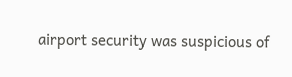airport security was suspicious of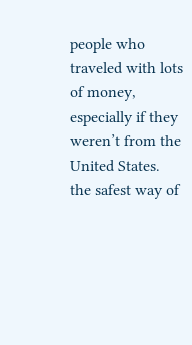people who traveled with lots of money, especially if they weren’t from the United States. the safest way of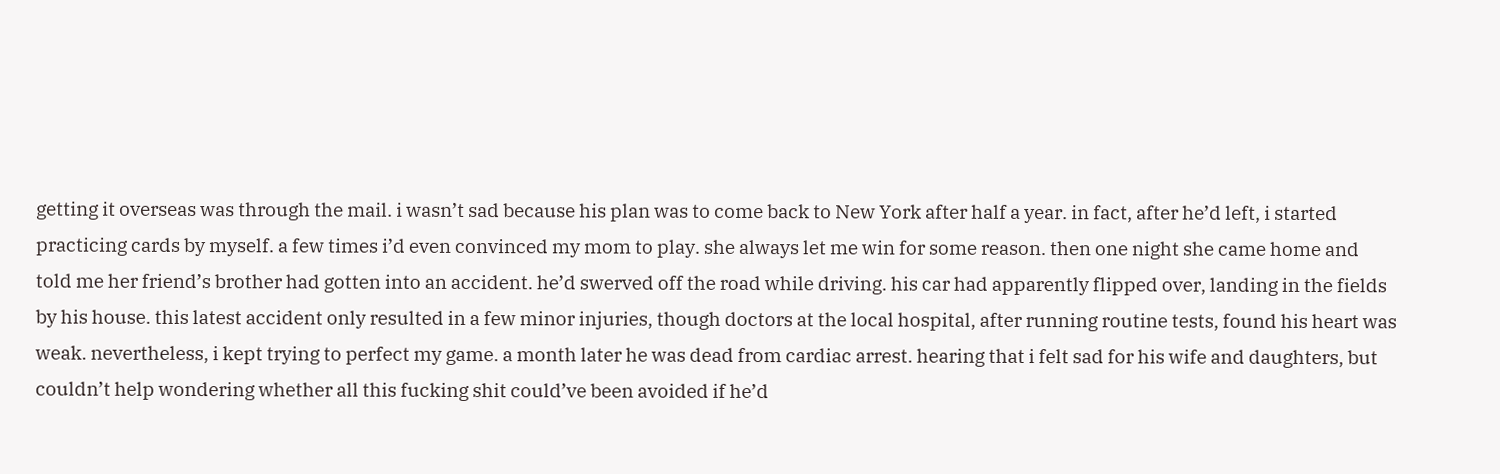getting it overseas was through the mail. i wasn’t sad because his plan was to come back to New York after half a year. in fact, after he’d left, i started practicing cards by myself. a few times i’d even convinced my mom to play. she always let me win for some reason. then one night she came home and told me her friend’s brother had gotten into an accident. he’d swerved off the road while driving. his car had apparently flipped over, landing in the fields by his house. this latest accident only resulted in a few minor injuries, though doctors at the local hospital, after running routine tests, found his heart was weak. nevertheless, i kept trying to perfect my game. a month later he was dead from cardiac arrest. hearing that i felt sad for his wife and daughters, but couldn’t help wondering whether all this fucking shit could’ve been avoided if he’d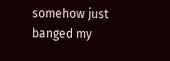somehow just banged my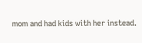mom and had kids with her instead.